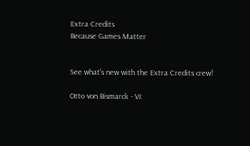Extra Credits
Because Games Matter


See what's new with the Extra Credits crew!

Otto von Bismarck - VI: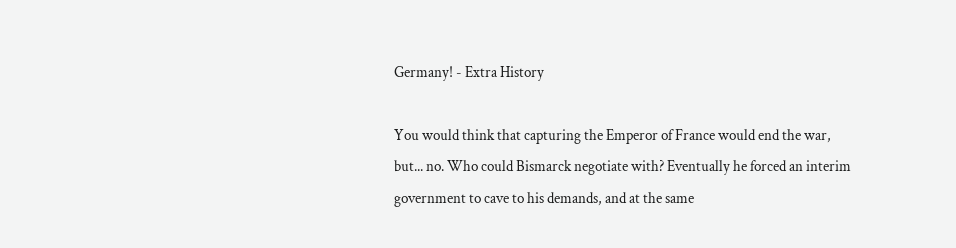Germany! - Extra History

You would think that capturing the Emperor of France would end the war, but... no. Who could Bismarck negotiate with? Eventually he forced an interim government to cave to his demands, and at the same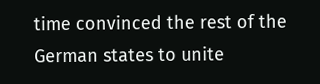time convinced the rest of the German states to unite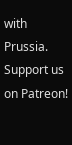with Prussia. Support us on Patreon!